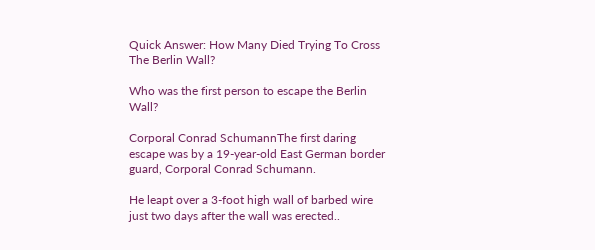Quick Answer: How Many Died Trying To Cross The Berlin Wall?

Who was the first person to escape the Berlin Wall?

Corporal Conrad SchumannThe first daring escape was by a 19-year-old East German border guard, Corporal Conrad Schumann.

He leapt over a 3-foot high wall of barbed wire just two days after the wall was erected..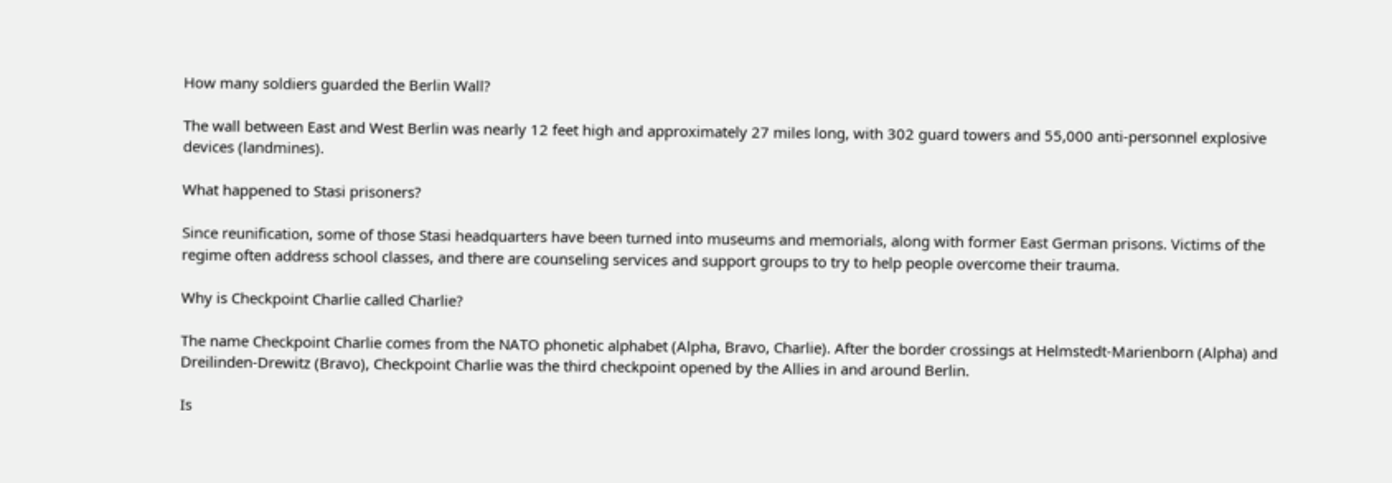How many soldiers guarded the Berlin Wall?

The wall between East and West Berlin was nearly 12 feet high and approximately 27 miles long, with 302 guard towers and 55,000 anti-personnel explosive devices (landmines).

What happened to Stasi prisoners?

Since reunification, some of those Stasi headquarters have been turned into museums and memorials, along with former East German prisons. Victims of the regime often address school classes, and there are counseling services and support groups to try to help people overcome their trauma.

Why is Checkpoint Charlie called Charlie?

The name Checkpoint Charlie comes from the NATO phonetic alphabet (Alpha, Bravo, Charlie). After the border crossings at Helmstedt-Marienborn (Alpha) and Dreilinden-Drewitz (Bravo), Checkpoint Charlie was the third checkpoint opened by the Allies in and around Berlin.

Is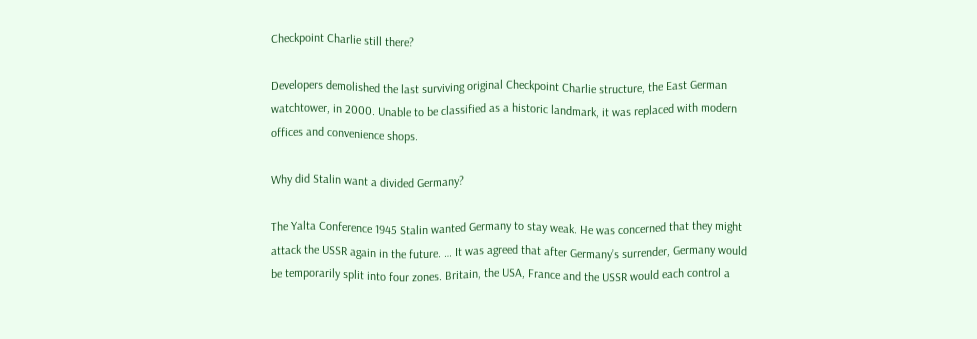Checkpoint Charlie still there?

Developers demolished the last surviving original Checkpoint Charlie structure, the East German watchtower, in 2000. Unable to be classified as a historic landmark, it was replaced with modern offices and convenience shops.

Why did Stalin want a divided Germany?

The Yalta Conference 1945 Stalin wanted Germany to stay weak. He was concerned that they might attack the USSR again in the future. … It was agreed that after Germany’s surrender, Germany would be temporarily split into four zones. Britain, the USA, France and the USSR would each control a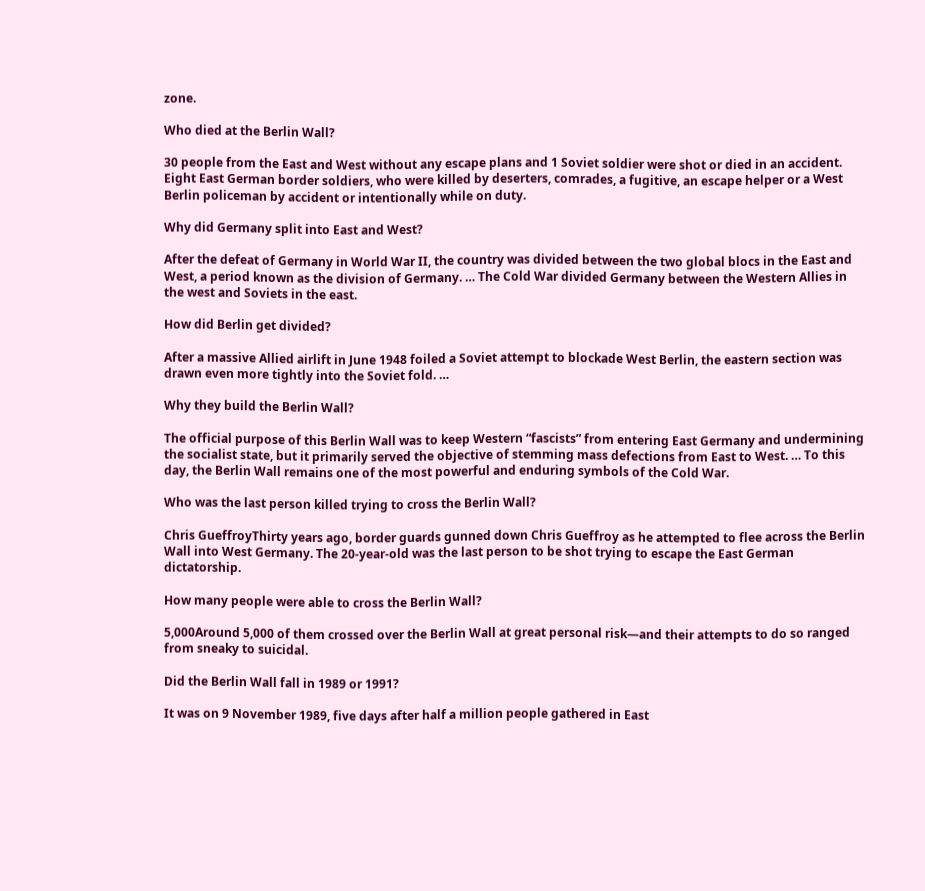zone.

Who died at the Berlin Wall?

30 people from the East and West without any escape plans and 1 Soviet soldier were shot or died in an accident. Eight East German border soldiers, who were killed by deserters, comrades, a fugitive, an escape helper or a West Berlin policeman by accident or intentionally while on duty.

Why did Germany split into East and West?

After the defeat of Germany in World War II, the country was divided between the two global blocs in the East and West, a period known as the division of Germany. … The Cold War divided Germany between the Western Allies in the west and Soviets in the east.

How did Berlin get divided?

After a massive Allied airlift in June 1948 foiled a Soviet attempt to blockade West Berlin, the eastern section was drawn even more tightly into the Soviet fold. …

Why they build the Berlin Wall?

The official purpose of this Berlin Wall was to keep Western “fascists” from entering East Germany and undermining the socialist state, but it primarily served the objective of stemming mass defections from East to West. … To this day, the Berlin Wall remains one of the most powerful and enduring symbols of the Cold War.

Who was the last person killed trying to cross the Berlin Wall?

Chris GueffroyThirty years ago, border guards gunned down Chris Gueffroy as he attempted to flee across the Berlin Wall into West Germany. The 20-year-old was the last person to be shot trying to escape the East German dictatorship.

How many people were able to cross the Berlin Wall?

5,000Around 5,000 of them crossed over the Berlin Wall at great personal risk—and their attempts to do so ranged from sneaky to suicidal.

Did the Berlin Wall fall in 1989 or 1991?

It was on 9 November 1989, five days after half a million people gathered in East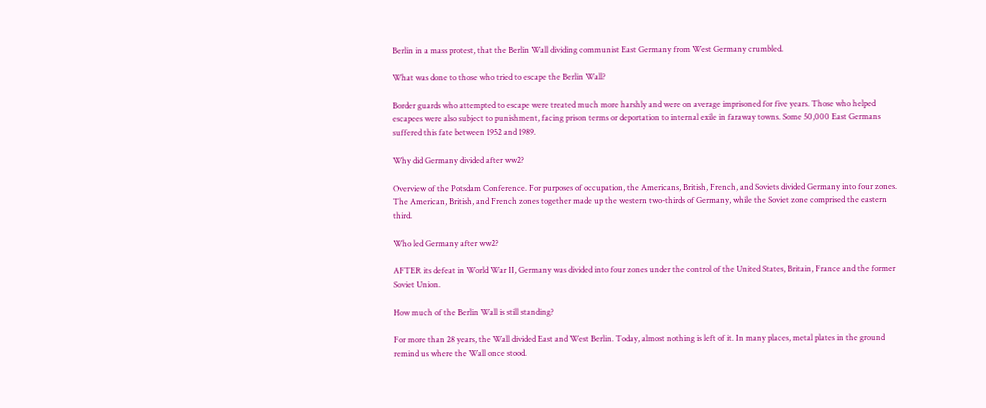Berlin in a mass protest, that the Berlin Wall dividing communist East Germany from West Germany crumbled.

What was done to those who tried to escape the Berlin Wall?

Border guards who attempted to escape were treated much more harshly and were on average imprisoned for five years. Those who helped escapees were also subject to punishment, facing prison terms or deportation to internal exile in faraway towns. Some 50,000 East Germans suffered this fate between 1952 and 1989.

Why did Germany divided after ww2?

Overview of the Potsdam Conference. For purposes of occupation, the Americans, British, French, and Soviets divided Germany into four zones. The American, British, and French zones together made up the western two-thirds of Germany, while the Soviet zone comprised the eastern third.

Who led Germany after ww2?

AFTER its defeat in World War II, Germany was divided into four zones under the control of the United States, Britain, France and the former Soviet Union.

How much of the Berlin Wall is still standing?

For more than 28 years, the Wall divided East and West Berlin. Today, almost nothing is left of it. In many places, metal plates in the ground remind us where the Wall once stood.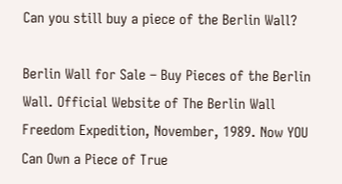Can you still buy a piece of the Berlin Wall?

Berlin Wall for Sale – Buy Pieces of the Berlin Wall. Official Website of The Berlin Wall Freedom Expedition, November, 1989. Now YOU Can Own a Piece of True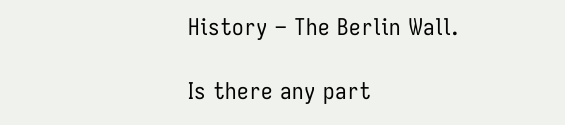History – The Berlin Wall.

Is there any part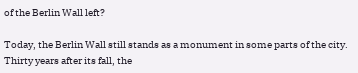of the Berlin Wall left?

Today, the Berlin Wall still stands as a monument in some parts of the city. Thirty years after its fall, the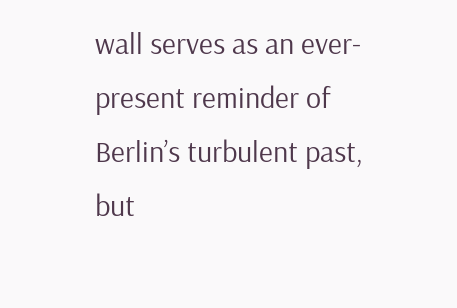wall serves as an ever-present reminder of Berlin’s turbulent past, but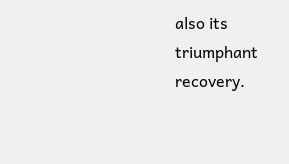also its triumphant recovery.